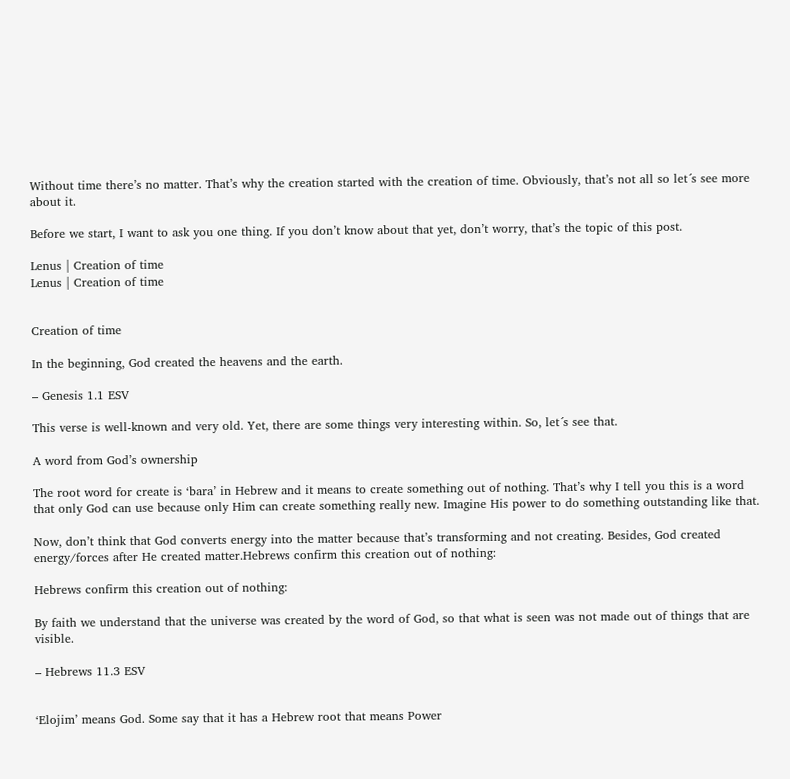Without time there’s no matter. That’s why the creation started with the creation of time. Obviously, that’s not all so let´s see more about it.

Before we start, I want to ask you one thing. If you don’t know about that yet, don’t worry, that’s the topic of this post.

Lenus | Creation of time
Lenus | Creation of time


Creation of time

In the beginning, God created the heavens and the earth.

– Genesis 1.1 ESV

This verse is well-known and very old. Yet, there are some things very interesting within. So, let´s see that.

A word from God’s ownership

The root word for create is ‘bara’ in Hebrew and it means to create something out of nothing. That’s why I tell you this is a word that only God can use because only Him can create something really new. Imagine His power to do something outstanding like that.

Now, don’t think that God converts energy into the matter because that’s transforming and not creating. Besides, God created energy/forces after He created matter.Hebrews confirm this creation out of nothing:

Hebrews confirm this creation out of nothing:

By faith we understand that the universe was created by the word of God, so that what is seen was not made out of things that are visible.

– Hebrews 11.3 ESV


‘Elojim’ means God. Some say that it has a Hebrew root that means Power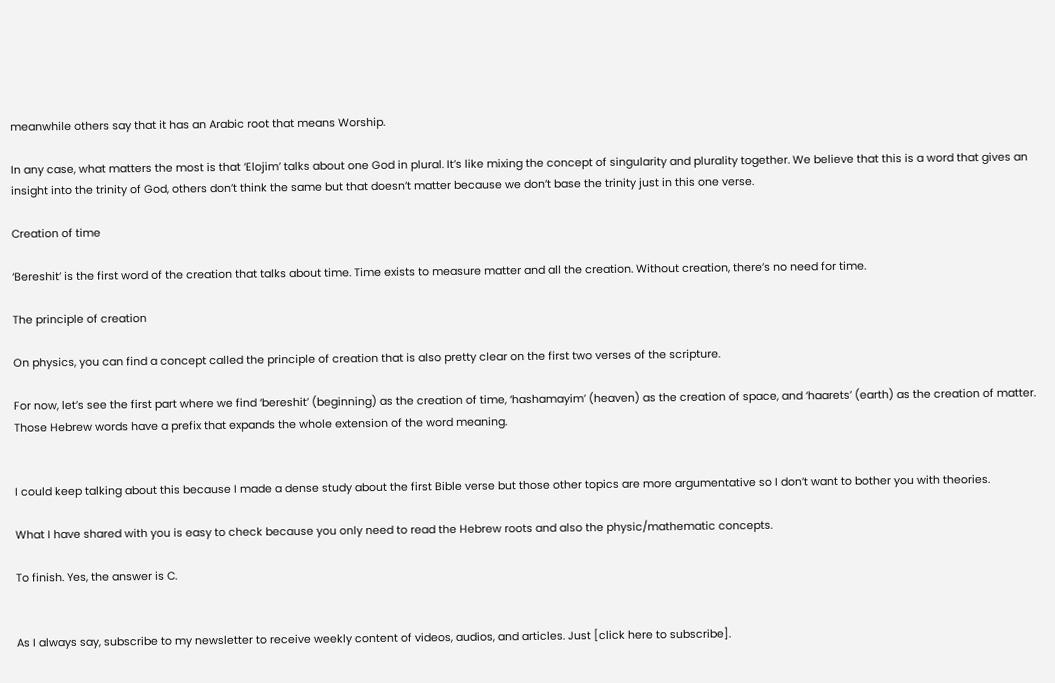meanwhile others say that it has an Arabic root that means Worship.

In any case, what matters the most is that ‘Elojim’ talks about one God in plural. It’s like mixing the concept of singularity and plurality together. We believe that this is a word that gives an insight into the trinity of God, others don’t think the same but that doesn’t matter because we don’t base the trinity just in this one verse.

Creation of time

‘Bereshit’ is the first word of the creation that talks about time. Time exists to measure matter and all the creation. Without creation, there’s no need for time.

The principle of creation

On physics, you can find a concept called the principle of creation that is also pretty clear on the first two verses of the scripture.

For now, let’s see the first part where we find ‘bereshit’ (beginning) as the creation of time, ‘hashamayim’ (heaven) as the creation of space, and ‘haarets’ (earth) as the creation of matter. Those Hebrew words have a prefix that expands the whole extension of the word meaning.


I could keep talking about this because I made a dense study about the first Bible verse but those other topics are more argumentative so I don’t want to bother you with theories.

What I have shared with you is easy to check because you only need to read the Hebrew roots and also the physic/mathematic concepts.

To finish. Yes, the answer is C.


As I always say, subscribe to my newsletter to receive weekly content of videos, audios, and articles. Just [click here to subscribe].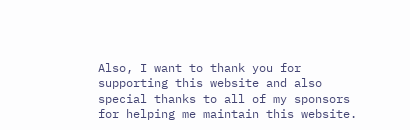Also, I want to thank you for supporting this website and also special thanks to all of my sponsors for helping me maintain this website.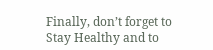Finally, don’t forget to Stay Healthy and to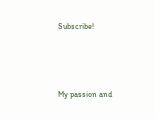Subscribe!



My passion and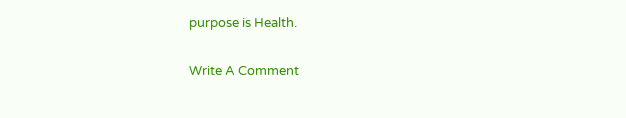purpose is Health.

Write A Comment